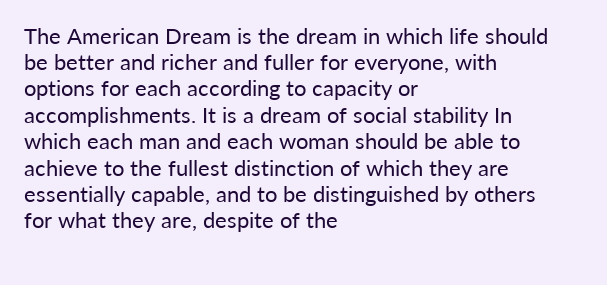The American Dream is the dream in which life should be better and richer and fuller for everyone, with options for each according to capacity or accomplishments. It is a dream of social stability In which each man and each woman should be able to achieve to the fullest distinction of which they are essentially capable, and to be distinguished by others for what they are, despite of the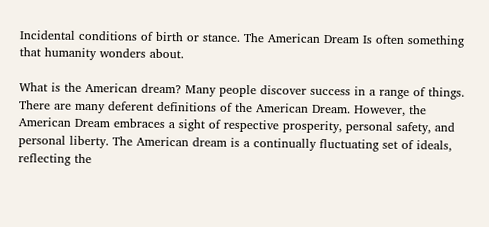Incidental conditions of birth or stance. The American Dream Is often something that humanity wonders about.

What is the American dream? Many people discover success in a range of things. There are many deferent definitions of the American Dream. However, the American Dream embraces a sight of respective prosperity, personal safety, and personal liberty. The American dream is a continually fluctuating set of ideals, reflecting the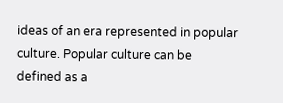ideas of an era represented in popular culture. Popular culture can be defined as a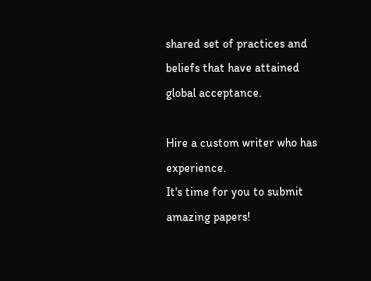shared set of practices and beliefs that have attained global acceptance.

Hire a custom writer who has experience.
It's time for you to submit amazing papers!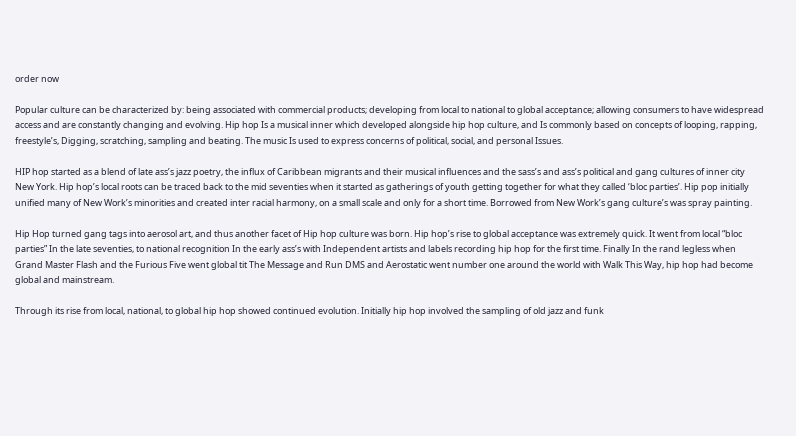order now

Popular culture can be characterized by: being associated with commercial products; developing from local to national to global acceptance; allowing consumers to have widespread access and are constantly changing and evolving. Hip hop Is a musical inner which developed alongside hip hop culture, and Is commonly based on concepts of looping, rapping, freestyle’s, Digging, scratching, sampling and beating. The music Is used to express concerns of political, social, and personal Issues.

HIP hop started as a blend of late ass’s jazz poetry, the influx of Caribbean migrants and their musical influences and the sass’s and ass’s political and gang cultures of inner city New York. Hip hop’s local roots can be traced back to the mid seventies when it started as gatherings of youth getting together for what they called ‘bloc parties’. Hip pop initially unified many of New Work’s minorities and created inter racial harmony, on a small scale and only for a short time. Borrowed from New Work’s gang culture’s was spray painting.

Hip Hop turned gang tags into aerosol art, and thus another facet of Hip hop culture was born. Hip hop’s rise to global acceptance was extremely quick. It went from local “bloc parties” In the late seventies, to national recognition In the early ass’s with Independent artists and labels recording hip hop for the first time. Finally In the rand legless when Grand Master Flash and the Furious Five went global tit The Message and Run DMS and Aerostatic went number one around the world with Walk This Way, hip hop had become global and mainstream.

Through its rise from local, national, to global hip hop showed continued evolution. Initially hip hop involved the sampling of old jazz and funk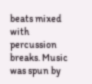beats mixed with percussion breaks. Music was spun by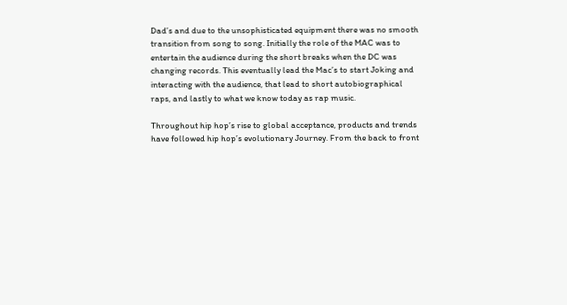Dad’s and due to the unsophisticated equipment there was no smooth transition from song to song. Initially the role of the MAC was to entertain the audience during the short breaks when the DC was changing records. This eventually lead the Mac’s to start Joking and interacting with the audience, that lead to short autobiographical raps, and lastly to what we know today as rap music.

Throughout hip hop’s rise to global acceptance, products and trends have followed hip hop’s evolutionary Journey. From the back to front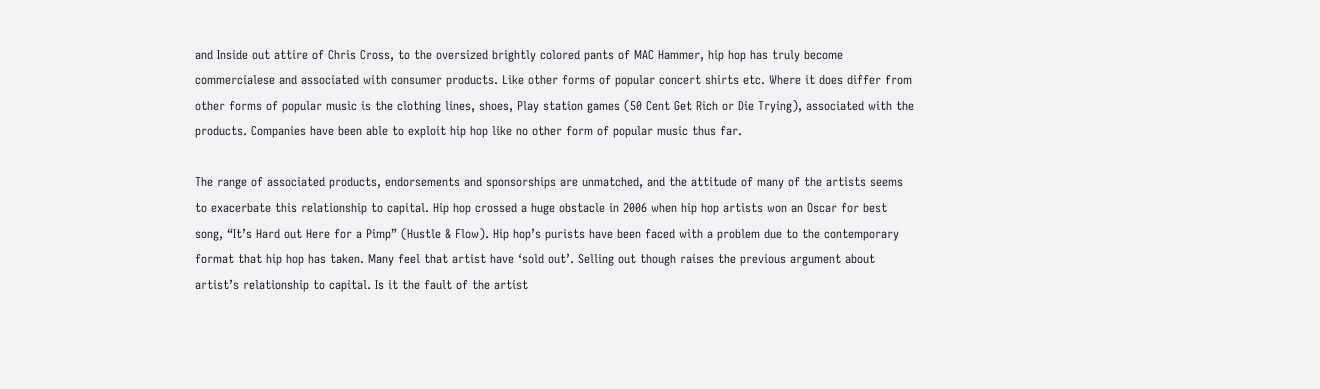and Inside out attire of Chris Cross, to the oversized brightly colored pants of MAC Hammer, hip hop has truly become commercialese and associated with consumer products. Like other forms of popular concert shirts etc. Where it does differ from other forms of popular music is the clothing lines, shoes, Play station games (50 Cent Get Rich or Die Trying), associated with the products. Companies have been able to exploit hip hop like no other form of popular music thus far.

The range of associated products, endorsements and sponsorships are unmatched, and the attitude of many of the artists seems to exacerbate this relationship to capital. Hip hop crossed a huge obstacle in 2006 when hip hop artists won an Oscar for best song, “It’s Hard out Here for a Pimp” (Hustle & Flow). Hip hop’s purists have been faced with a problem due to the contemporary format that hip hop has taken. Many feel that artist have ‘sold out’. Selling out though raises the previous argument about artist’s relationship to capital. Is it the fault of the artist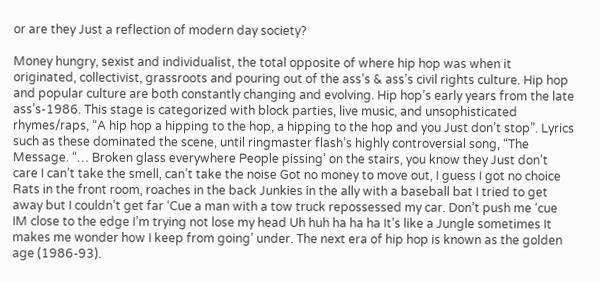or are they Just a reflection of modern day society?

Money hungry, sexist and individualist, the total opposite of where hip hop was when it originated, collectivist, grassroots and pouring out of the ass’s & ass’s civil rights culture. Hip hop and popular culture are both constantly changing and evolving. Hip hop’s early years from the late ass’s-1986. This stage is categorized with block parties, live music, and unsophisticated rhymes/raps, “A hip hop a hipping to the hop, a hipping to the hop and you Just don’t stop”. Lyrics such as these dominated the scene, until ringmaster flash’s highly controversial song, “The Message. “… Broken glass everywhere People pissing’ on the stairs, you know they Just don’t care I can’t take the smell, can’t take the noise Got no money to move out, I guess I got no choice Rats in the front room, roaches in the back Junkies in the ally with a baseball bat I tried to get away but I couldn’t get far ‘Cue a man with a tow truck repossessed my car. Don’t push me ‘cue IM close to the edge I’m trying not lose my head Uh huh ha ha ha It’s like a Jungle sometimes It makes me wonder how I keep from going’ under. The next era of hip hop is known as the golden age (1986-93).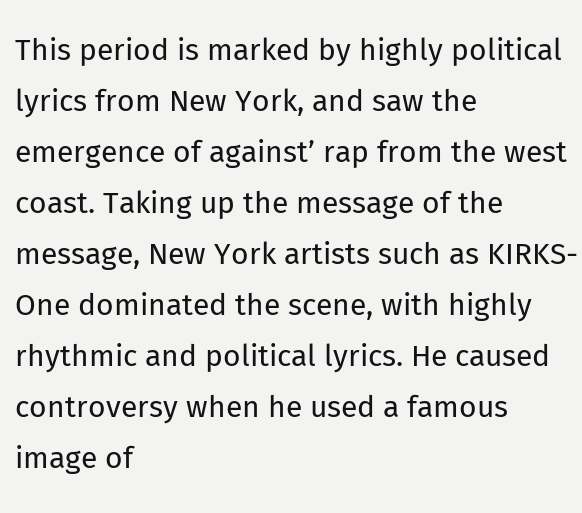This period is marked by highly political lyrics from New York, and saw the emergence of against’ rap from the west coast. Taking up the message of the message, New York artists such as KIRKS- One dominated the scene, with highly rhythmic and political lyrics. He caused controversy when he used a famous image of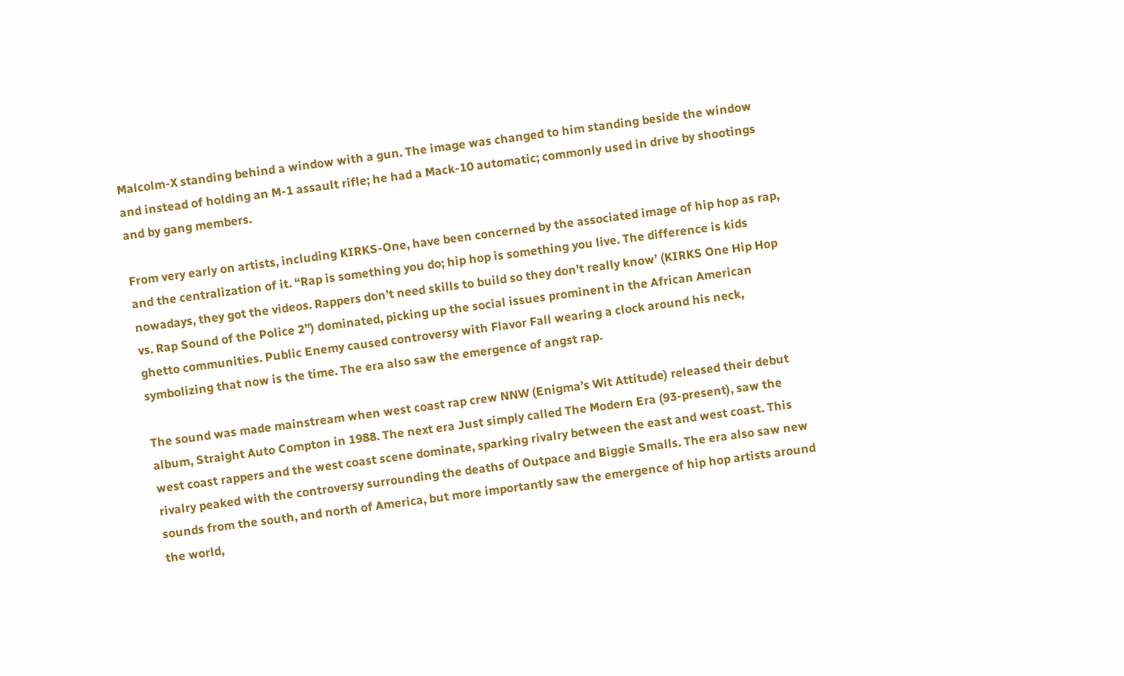Malcolm-X standing behind a window with a gun. The image was changed to him standing beside the window and instead of holding an M-1 assault rifle; he had a Mack-10 automatic; commonly used in drive by shootings and by gang members.

From very early on artists, including KIRKS-One, have been concerned by the associated image of hip hop as rap, and the centralization of it. “Rap is something you do; hip hop is something you live. The difference is kids nowadays, they got the videos. Rappers don’t need skills to build so they don’t really know’ (KIRKS One Hip Hop vs. Rap Sound of the Police 2”) dominated, picking up the social issues prominent in the African American ghetto communities. Public Enemy caused controversy with Flavor Fall wearing a clock around his neck, symbolizing that now is the time. The era also saw the emergence of angst rap.

The sound was made mainstream when west coast rap crew NNW (Enigma’s Wit Attitude) released their debut album, Straight Auto Compton in 1988. The next era Just simply called The Modern Era (93-present), saw the west coast rappers and the west coast scene dominate, sparking rivalry between the east and west coast. This rivalry peaked with the controversy surrounding the deaths of Outpace and Biggie Smalls. The era also saw new sounds from the south, and north of America, but more importantly saw the emergence of hip hop artists around the world,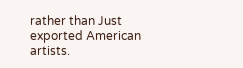rather than Just exported American artists.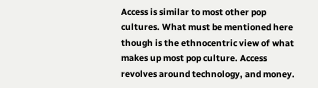Access is similar to most other pop cultures. What must be mentioned here though is the ethnocentric view of what makes up most pop culture. Access revolves around technology, and money.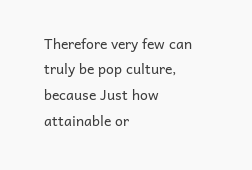Therefore very few can truly be pop culture, because Just how attainable or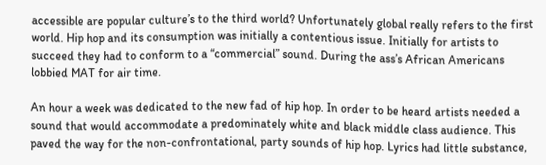accessible are popular culture’s to the third world? Unfortunately global really refers to the first world. Hip hop and its consumption was initially a contentious issue. Initially for artists to succeed they had to conform to a “commercial” sound. During the ass’s African Americans lobbied MAT for air time.

An hour a week was dedicated to the new fad of hip hop. In order to be heard artists needed a sound that would accommodate a predominately white and black middle class audience. This paved the way for the non-confrontational, party sounds of hip hop. Lyrics had little substance,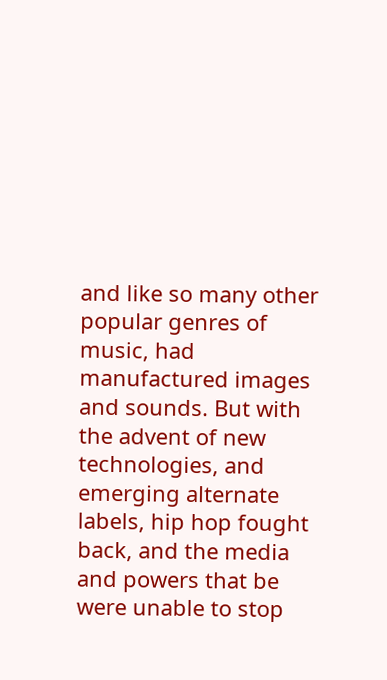and like so many other popular genres of music, had manufactured images and sounds. But with the advent of new technologies, and emerging alternate labels, hip hop fought back, and the media and powers that be were unable to stop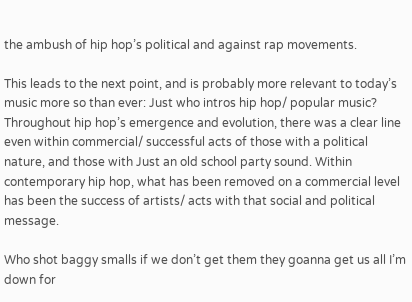the ambush of hip hop’s political and against rap movements.

This leads to the next point, and is probably more relevant to today’s music more so than ever: Just who intros hip hop/ popular music? Throughout hip hop’s emergence and evolution, there was a clear line even within commercial/ successful acts of those with a political nature, and those with Just an old school party sound. Within contemporary hip hop, what has been removed on a commercial level has been the success of artists/ acts with that social and political message.

Who shot baggy smalls if we don’t get them they goanna get us all I’m down for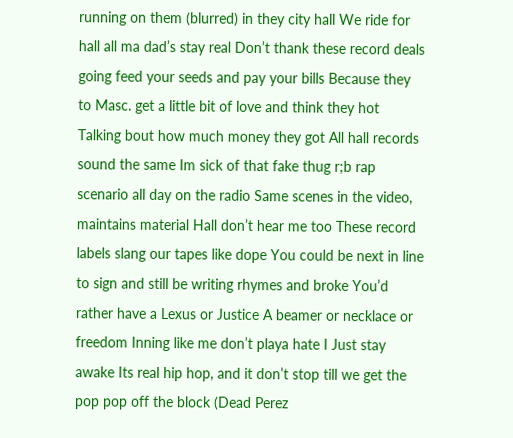running on them (blurred) in they city hall We ride for hall all ma dad’s stay real Don’t thank these record deals going feed your seeds and pay your bills Because they to Masc. get a little bit of love and think they hot Talking bout how much money they got All hall records sound the same Im sick of that fake thug r;b rap scenario all day on the radio Same scenes in the video, maintains material Hall don’t hear me too These record labels slang our tapes like dope You could be next in line to sign and still be writing rhymes and broke You’d rather have a Lexus or Justice A beamer or necklace or freedom Inning like me don’t playa hate I Just stay awake Its real hip hop, and it don’t stop till we get the pop pop off the block (Dead Perez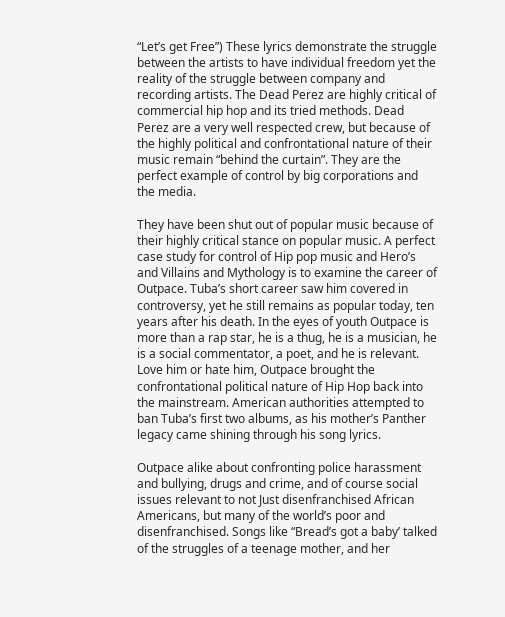“Let’s get Free”) These lyrics demonstrate the struggle between the artists to have individual freedom yet the reality of the struggle between company and recording artists. The Dead Perez are highly critical of commercial hip hop and its tried methods. Dead Perez are a very well respected crew, but because of the highly political and confrontational nature of their music remain “behind the curtain”. They are the perfect example of control by big corporations and the media.

They have been shut out of popular music because of their highly critical stance on popular music. A perfect case study for control of Hip pop music and Hero’s and Villains and Mythology is to examine the career of Outpace. Tuba’s short career saw him covered in controversy, yet he still remains as popular today, ten years after his death. In the eyes of youth Outpace is more than a rap star, he is a thug, he is a musician, he is a social commentator, a poet, and he is relevant. Love him or hate him, Outpace brought the confrontational political nature of Hip Hop back into the mainstream. American authorities attempted to ban Tuba’s first two albums, as his mother’s Panther legacy came shining through his song lyrics.

Outpace alike about confronting police harassment and bullying, drugs and crime, and of course social issues relevant to not Just disenfranchised African Americans, but many of the world’s poor and disenfranchised. Songs like “Bread’s got a baby’ talked of the struggles of a teenage mother, and her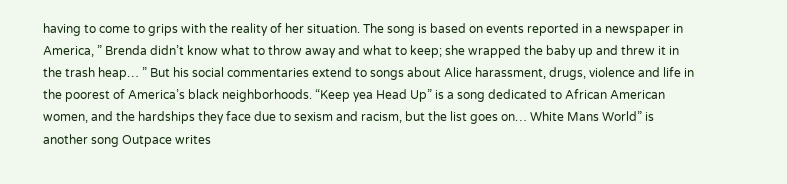having to come to grips with the reality of her situation. The song is based on events reported in a newspaper in America, ” Brenda didn’t know what to throw away and what to keep; she wrapped the baby up and threw it in the trash heap… ” But his social commentaries extend to songs about Alice harassment, drugs, violence and life in the poorest of America’s black neighborhoods. “Keep yea Head Up” is a song dedicated to African American women, and the hardships they face due to sexism and racism, but the list goes on… White Mans World” is another song Outpace writes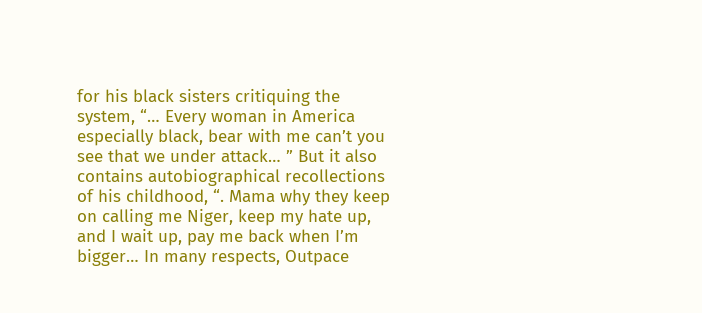for his black sisters critiquing the system, “… Every woman in America especially black, bear with me can’t you see that we under attack… ” But it also contains autobiographical recollections of his childhood, “. Mama why they keep on calling me Niger, keep my hate up, and I wait up, pay me back when I’m bigger… In many respects, Outpace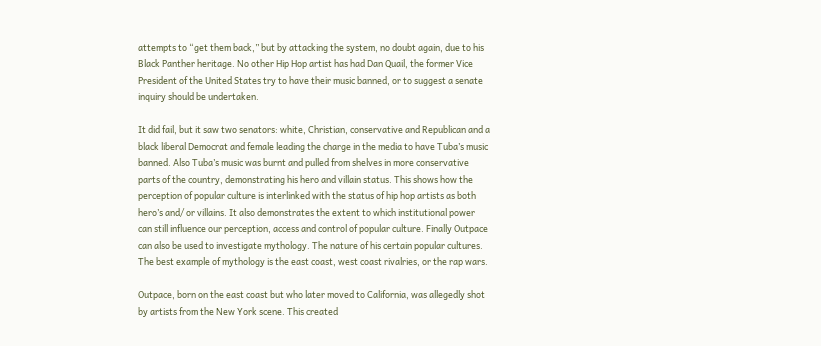attempts to “get them back,” but by attacking the system, no doubt again, due to his Black Panther heritage. No other Hip Hop artist has had Dan Quail, the former Vice President of the United States try to have their music banned, or to suggest a senate inquiry should be undertaken.

It did fail, but it saw two senators: white, Christian, conservative and Republican and a black liberal Democrat and female leading the charge in the media to have Tuba’s music banned. Also Tuba’s music was burnt and pulled from shelves in more conservative parts of the country, demonstrating his hero and villain status. This shows how the perception of popular culture is interlinked with the status of hip hop artists as both hero’s and/ or villains. It also demonstrates the extent to which institutional power can still influence our perception, access and control of popular culture. Finally Outpace can also be used to investigate mythology. The nature of his certain popular cultures. The best example of mythology is the east coast, west coast rivalries, or the rap wars.

Outpace, born on the east coast but who later moved to California, was allegedly shot by artists from the New York scene. This created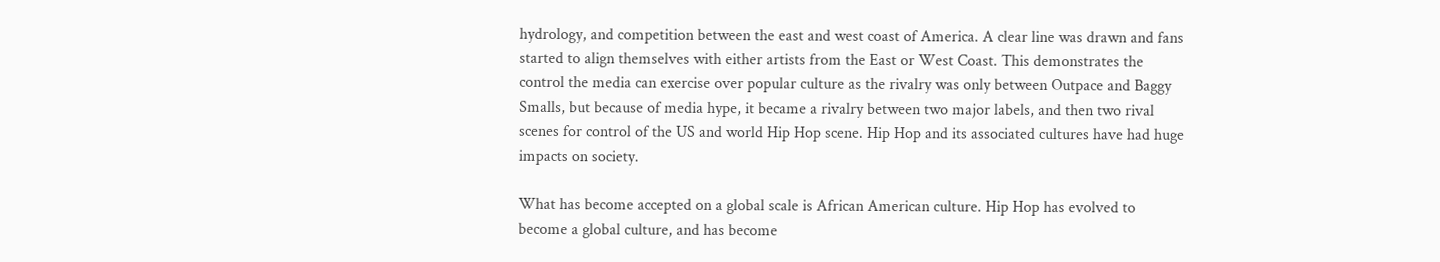hydrology, and competition between the east and west coast of America. A clear line was drawn and fans started to align themselves with either artists from the East or West Coast. This demonstrates the control the media can exercise over popular culture as the rivalry was only between Outpace and Baggy Smalls, but because of media hype, it became a rivalry between two major labels, and then two rival scenes for control of the US and world Hip Hop scene. Hip Hop and its associated cultures have had huge impacts on society.

What has become accepted on a global scale is African American culture. Hip Hop has evolved to become a global culture, and has become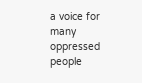a voice for many oppressed people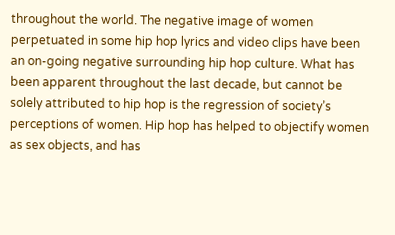throughout the world. The negative image of women perpetuated in some hip hop lyrics and video clips have been an on-going negative surrounding hip hop culture. What has been apparent throughout the last decade, but cannot be solely attributed to hip hop is the regression of society’s perceptions of women. Hip hop has helped to objectify women as sex objects, and has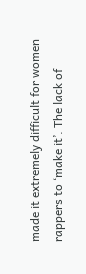made it extremely difficult for women rappers to ‘make it’. The lack of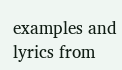examples and lyrics from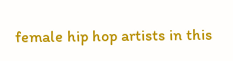female hip hop artists in this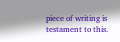piece of writing is testament to this.